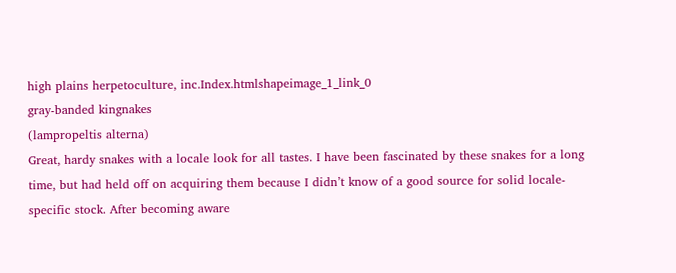high plains herpetoculture, inc.Index.htmlshapeimage_1_link_0
gray-banded kingnakes
(lampropeltis alterna)
Great, hardy snakes with a locale look for all tastes. I have been fascinated by these snakes for a long time, but had held off on acquiring them because I didn’t know of a good source for solid locale-specific stock. After becoming aware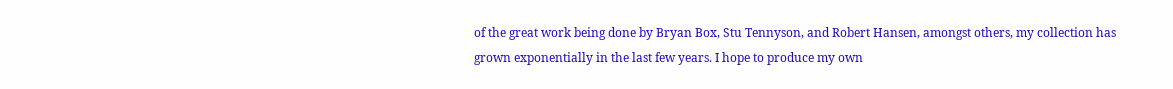of the great work being done by Bryan Box, Stu Tennyson, and Robert Hansen, amongst others, my collection has grown exponentially in the last few years. I hope to produce my own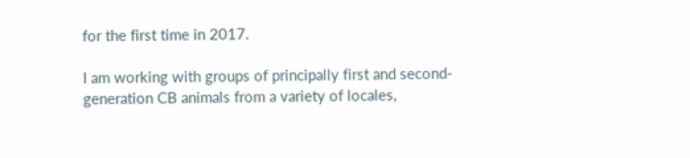for the first time in 2017.

I am working with groups of principally first and second-generation CB animals from a variety of locales,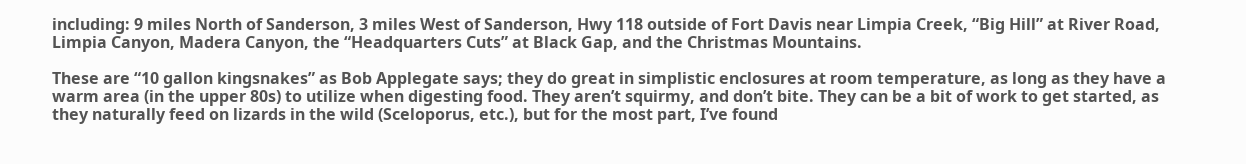including: 9 miles North of Sanderson, 3 miles West of Sanderson, Hwy 118 outside of Fort Davis near Limpia Creek, “Big Hill” at River Road, Limpia Canyon, Madera Canyon, the “Headquarters Cuts” at Black Gap, and the Christmas Mountains.

These are “10 gallon kingsnakes” as Bob Applegate says; they do great in simplistic enclosures at room temperature, as long as they have a warm area (in the upper 80s) to utilize when digesting food. They aren’t squirmy, and don’t bite. They can be a bit of work to get started, as they naturally feed on lizards in the wild (Sceloporus, etc.), but for the most part, I’ve found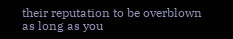their reputation to be overblown as long as you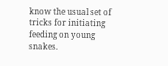know the usual set of tricks for initiating feeding on young snakes.